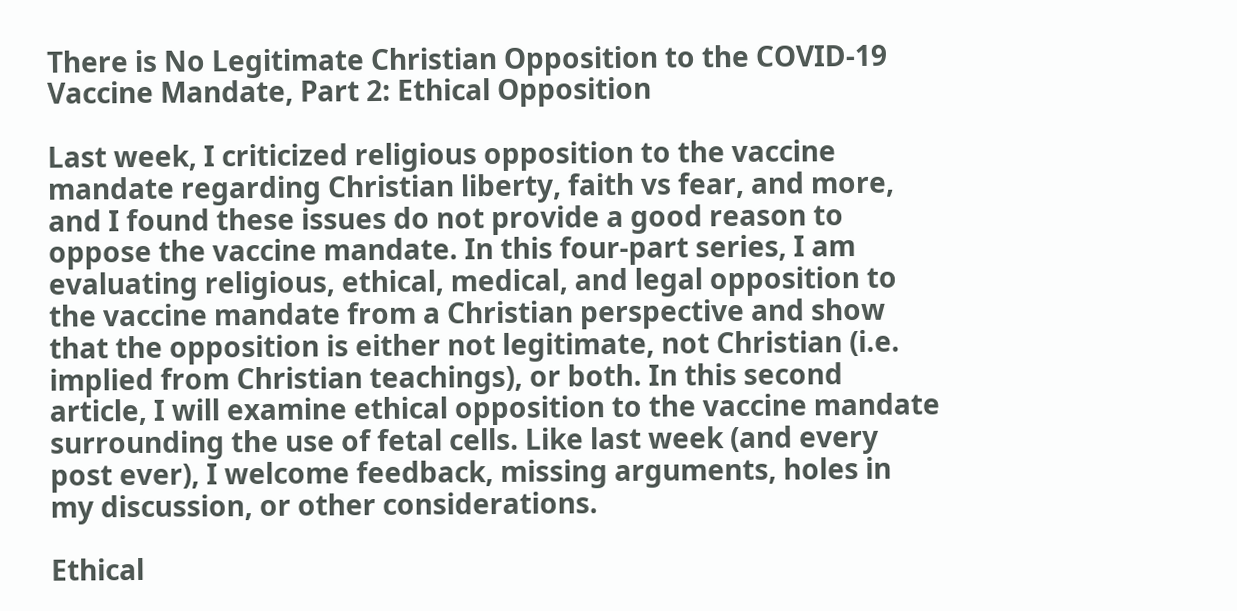There is No Legitimate Christian Opposition to the COVID-19 Vaccine Mandate, Part 2: Ethical Opposition

Last week, I criticized religious opposition to the vaccine mandate regarding Christian liberty, faith vs fear, and more, and I found these issues do not provide a good reason to oppose the vaccine mandate. In this four-part series, I am evaluating religious, ethical, medical, and legal opposition to the vaccine mandate from a Christian perspective and show that the opposition is either not legitimate, not Christian (i.e. implied from Christian teachings), or both. In this second article, I will examine ethical opposition to the vaccine mandate surrounding the use of fetal cells. Like last week (and every post ever), I welcome feedback, missing arguments, holes in my discussion, or other considerations.

Ethical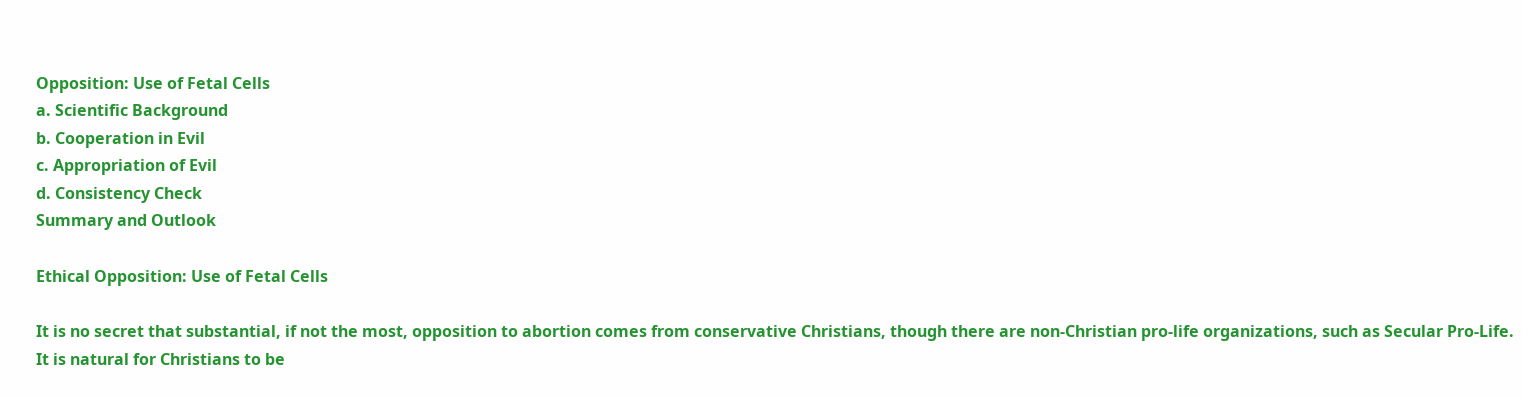Opposition: Use of Fetal Cells
a. Scientific Background
b. Cooperation in Evil
c. Appropriation of Evil
d. Consistency Check
Summary and Outlook

Ethical Opposition: Use of Fetal Cells

It is no secret that substantial, if not the most, opposition to abortion comes from conservative Christians, though there are non-Christian pro-life organizations, such as Secular Pro-Life. It is natural for Christians to be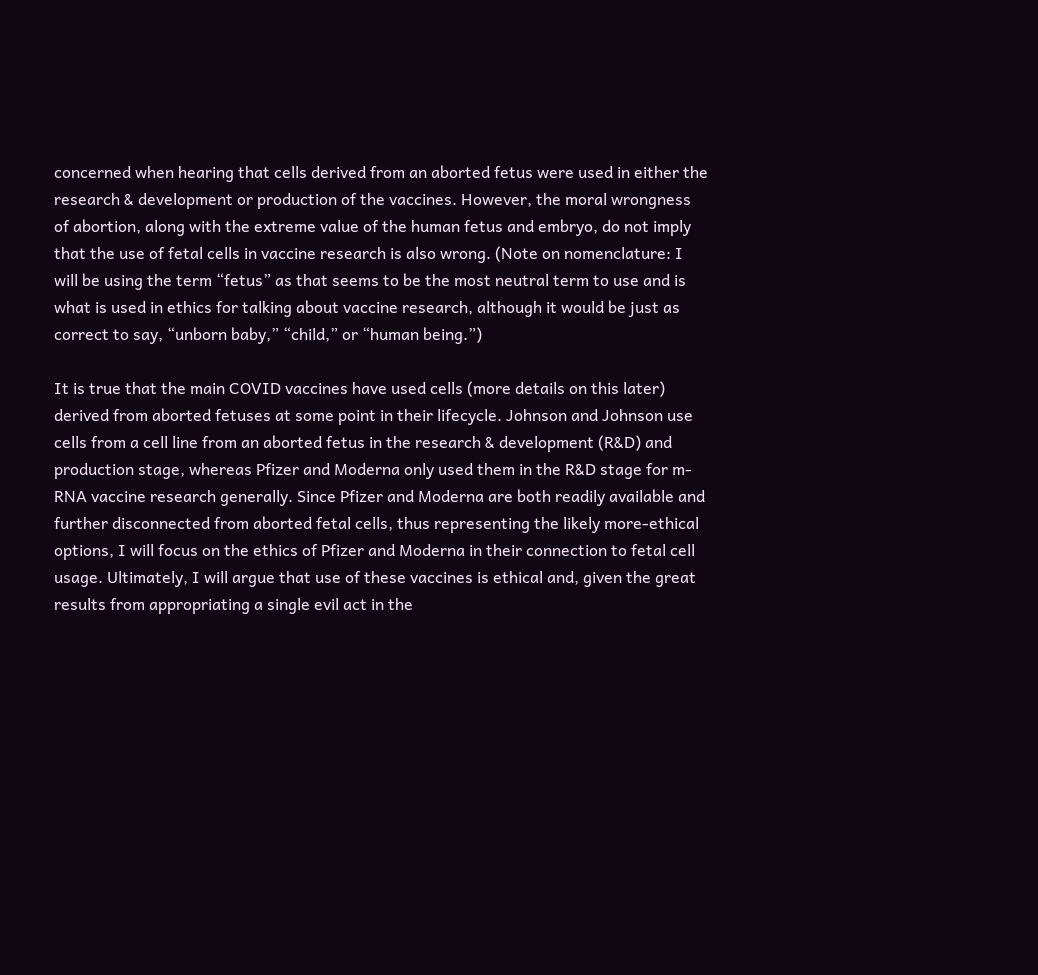concerned when hearing that cells derived from an aborted fetus were used in either the research & development or production of the vaccines. However, the moral wrongness of abortion, along with the extreme value of the human fetus and embryo, do not imply that the use of fetal cells in vaccine research is also wrong. (Note on nomenclature: I will be using the term “fetus” as that seems to be the most neutral term to use and is what is used in ethics for talking about vaccine research, although it would be just as correct to say, “unborn baby,” “child,” or “human being.”)

It is true that the main COVID vaccines have used cells (more details on this later) derived from aborted fetuses at some point in their lifecycle. Johnson and Johnson use cells from a cell line from an aborted fetus in the research & development (R&D) and production stage, whereas Pfizer and Moderna only used them in the R&D stage for m-RNA vaccine research generally. Since Pfizer and Moderna are both readily available and further disconnected from aborted fetal cells, thus representing the likely more-ethical options, I will focus on the ethics of Pfizer and Moderna in their connection to fetal cell usage. Ultimately, I will argue that use of these vaccines is ethical and, given the great results from appropriating a single evil act in the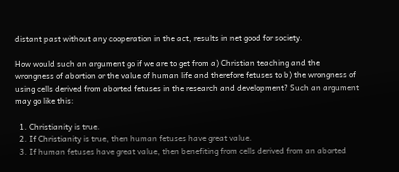distant past without any cooperation in the act, results in net good for society.

How would such an argument go if we are to get from a) Christian teaching and the wrongness of abortion or the value of human life and therefore fetuses to b) the wrongness of using cells derived from aborted fetuses in the research and development? Such an argument may go like this:

  1. Christianity is true.
  2. If Christianity is true, then human fetuses have great value.
  3. If human fetuses have great value, then benefiting from cells derived from an aborted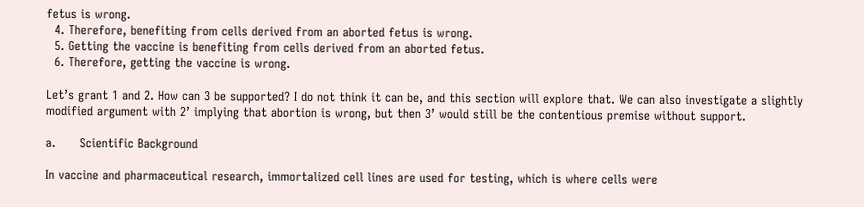fetus is wrong.
  4. Therefore, benefiting from cells derived from an aborted fetus is wrong.
  5. Getting the vaccine is benefiting from cells derived from an aborted fetus.
  6. Therefore, getting the vaccine is wrong.

Let’s grant 1 and 2. How can 3 be supported? I do not think it can be, and this section will explore that. We can also investigate a slightly modified argument with 2’ implying that abortion is wrong, but then 3’ would still be the contentious premise without support.

a.      Scientific Background

In vaccine and pharmaceutical research, immortalized cell lines are used for testing, which is where cells were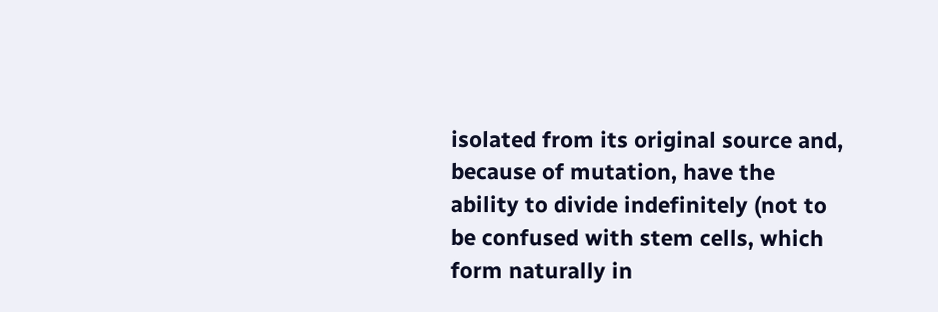isolated from its original source and, because of mutation, have the ability to divide indefinitely (not to be confused with stem cells, which form naturally in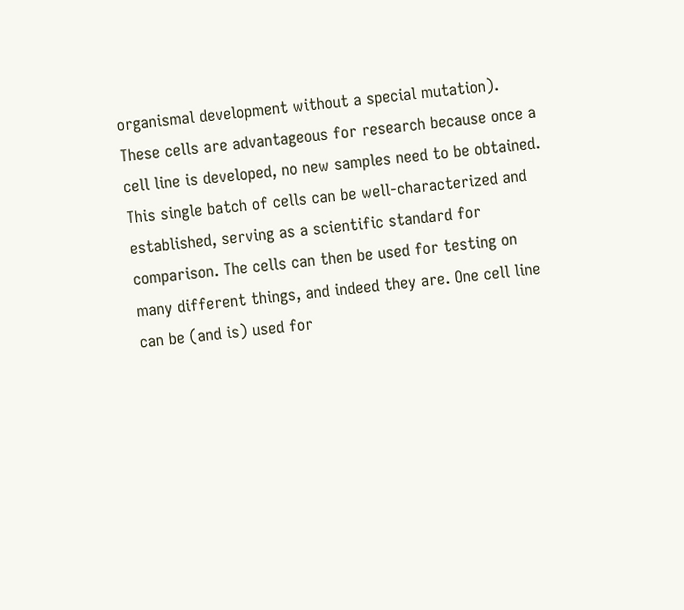organismal development without a special mutation). These cells are advantageous for research because once a cell line is developed, no new samples need to be obtained. This single batch of cells can be well-characterized and established, serving as a scientific standard for comparison. The cells can then be used for testing on many different things, and indeed they are. One cell line can be (and is) used for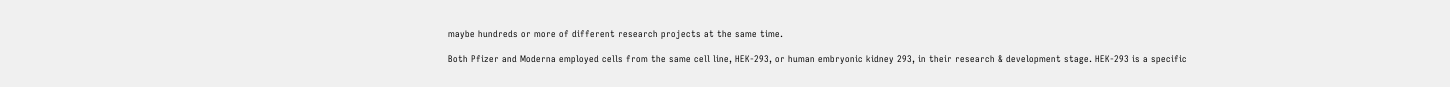maybe hundreds or more of different research projects at the same time.

Both Pfizer and Moderna employed cells from the same cell line, HEK-293, or human embryonic kidney 293, in their research & development stage. HEK-293 is a specific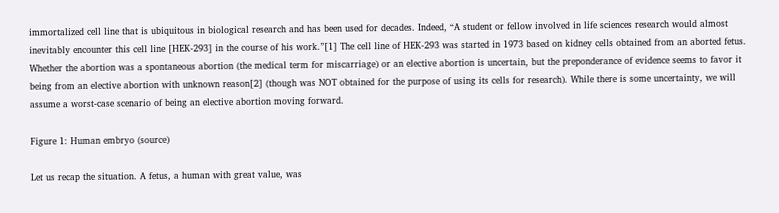immortalized cell line that is ubiquitous in biological research and has been used for decades. Indeed, “A student or fellow involved in life sciences research would almost inevitably encounter this cell line [HEK-293] in the course of his work.”[1] The cell line of HEK-293 was started in 1973 based on kidney cells obtained from an aborted fetus. Whether the abortion was a spontaneous abortion (the medical term for miscarriage) or an elective abortion is uncertain, but the preponderance of evidence seems to favor it being from an elective abortion with unknown reason[2] (though was NOT obtained for the purpose of using its cells for research). While there is some uncertainty, we will assume a worst-case scenario of being an elective abortion moving forward.

Figure 1: Human embryo (source)

Let us recap the situation. A fetus, a human with great value, was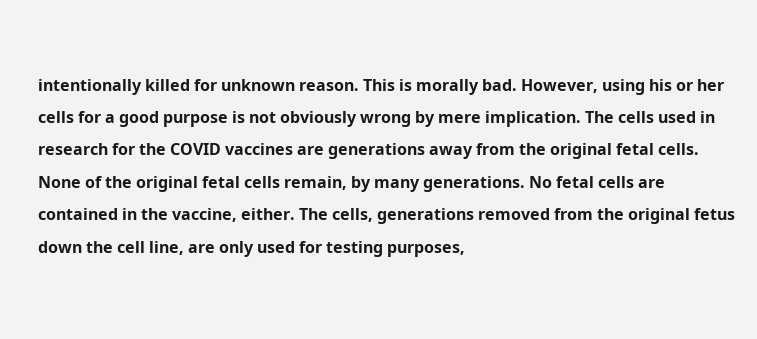intentionally killed for unknown reason. This is morally bad. However, using his or her cells for a good purpose is not obviously wrong by mere implication. The cells used in research for the COVID vaccines are generations away from the original fetal cells. None of the original fetal cells remain, by many generations. No fetal cells are contained in the vaccine, either. The cells, generations removed from the original fetus down the cell line, are only used for testing purposes,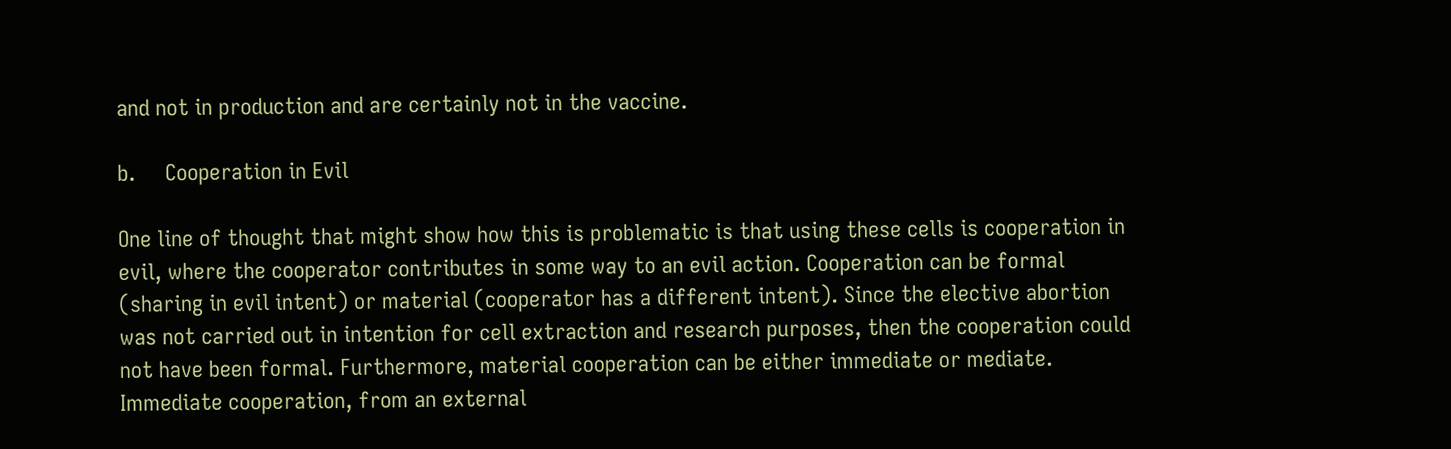and not in production and are certainly not in the vaccine.

b.     Cooperation in Evil

One line of thought that might show how this is problematic is that using these cells is cooperation in evil, where the cooperator contributes in some way to an evil action. Cooperation can be formal (sharing in evil intent) or material (cooperator has a different intent). Since the elective abortion was not carried out in intention for cell extraction and research purposes, then the cooperation could not have been formal. Furthermore, material cooperation can be either immediate or mediate. Immediate cooperation, from an external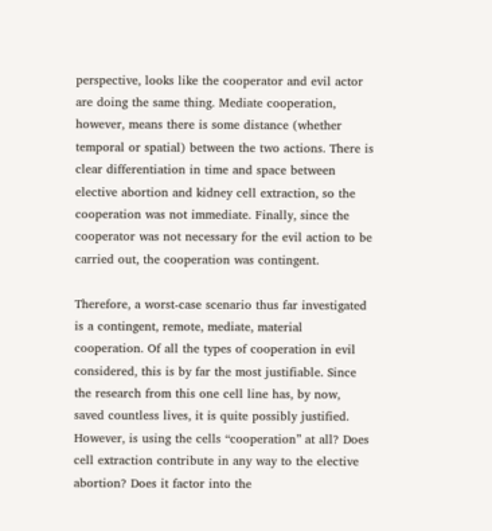perspective, looks like the cooperator and evil actor are doing the same thing. Mediate cooperation, however, means there is some distance (whether temporal or spatial) between the two actions. There is clear differentiation in time and space between elective abortion and kidney cell extraction, so the cooperation was not immediate. Finally, since the cooperator was not necessary for the evil action to be carried out, the cooperation was contingent.

Therefore, a worst-case scenario thus far investigated is a contingent, remote, mediate, material cooperation. Of all the types of cooperation in evil considered, this is by far the most justifiable. Since the research from this one cell line has, by now, saved countless lives, it is quite possibly justified. However, is using the cells “cooperation” at all? Does cell extraction contribute in any way to the elective abortion? Does it factor into the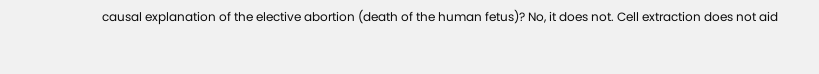causal explanation of the elective abortion (death of the human fetus)? No, it does not. Cell extraction does not aid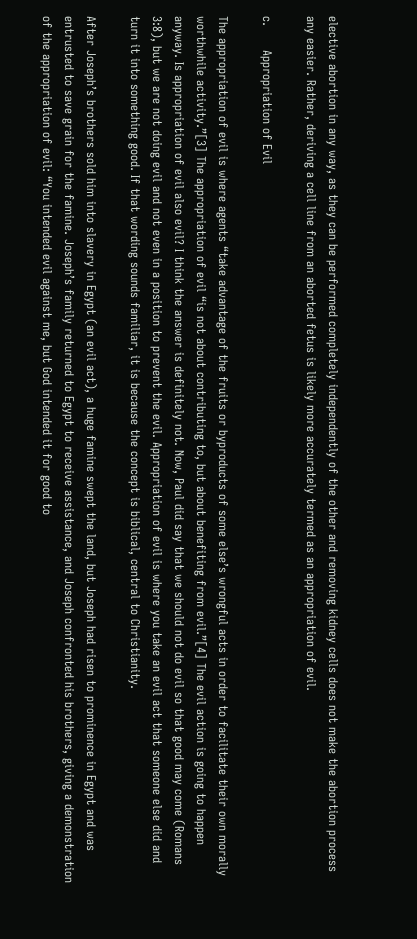elective abortion in any way, as they can be performed completely independently of the other and removing kidney cells does not make the abortion process any easier. Rather, deriving a cell line from an aborted fetus is likely more accurately termed as an appropriation of evil.

c.      Appropriation of Evil

The appropriation of evil is where agents “take advantage of the fruits or byproducts of some else’s wrongful acts in order to facilitate their own morally worthwhile activity.”[3] The appropriation of evil “is not about contributing to, but about benefiting from evil.”[4] The evil action is going to happen anyway. Is appropriation of evil also evil? I think the answer is definitely not. Now, Paul did say that we should not do evil so that good may come (Romans 3:8), but we are not doing evil and not even in a position to prevent the evil. Appropriation of evil is where you take an evil act that someone else did and turn it into something good. If that wording sounds familiar, it is because the concept is biblical, central to Christianity.

After Joseph’s brothers sold him into slavery in Egypt (an evil act), a huge famine swept the land, but Joseph had risen to prominence in Egypt and was entrusted to save grain for the famine. Joseph’s family returned to Egypt to receive assistance, and Joseph confronted his brothers, giving a demonstration of the appropriation of evil: “You intended evil against me, but God intended it for good to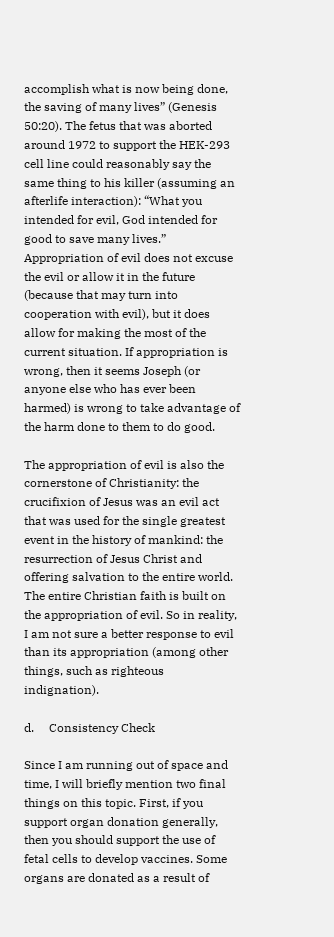accomplish what is now being done, the saving of many lives” (Genesis 50:20). The fetus that was aborted around 1972 to support the HEK-293 cell line could reasonably say the same thing to his killer (assuming an afterlife interaction): “What you intended for evil, God intended for good to save many lives.” Appropriation of evil does not excuse the evil or allow it in the future (because that may turn into cooperation with evil), but it does allow for making the most of the current situation. If appropriation is wrong, then it seems Joseph (or anyone else who has ever been harmed) is wrong to take advantage of the harm done to them to do good.

The appropriation of evil is also the cornerstone of Christianity: the crucifixion of Jesus was an evil act that was used for the single greatest event in the history of mankind: the resurrection of Jesus Christ and offering salvation to the entire world. The entire Christian faith is built on the appropriation of evil. So in reality, I am not sure a better response to evil than its appropriation (among other things, such as righteous indignation).

d.     Consistency Check

Since I am running out of space and time, I will briefly mention two final things on this topic. First, if you support organ donation generally, then you should support the use of fetal cells to develop vaccines. Some organs are donated as a result of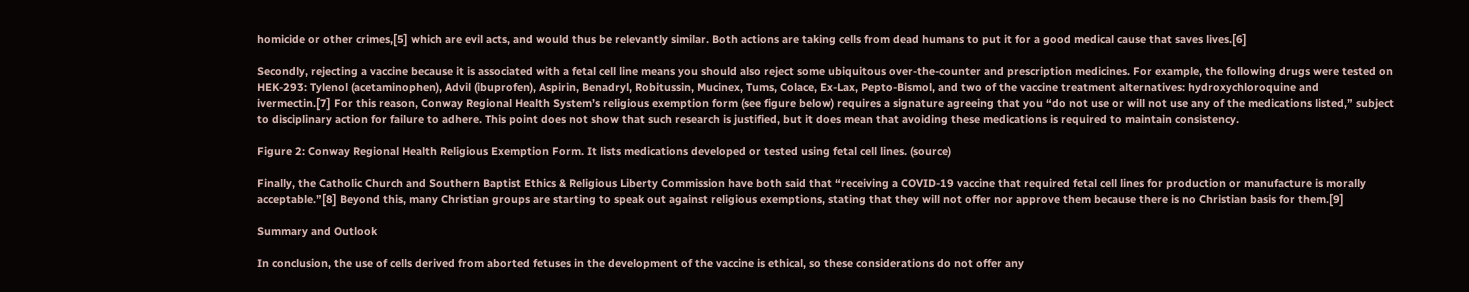homicide or other crimes,[5] which are evil acts, and would thus be relevantly similar. Both actions are taking cells from dead humans to put it for a good medical cause that saves lives.[6]

Secondly, rejecting a vaccine because it is associated with a fetal cell line means you should also reject some ubiquitous over-the-counter and prescription medicines. For example, the following drugs were tested on HEK-293: Tylenol (acetaminophen), Advil (ibuprofen), Aspirin, Benadryl, Robitussin, Mucinex, Tums, Colace, Ex-Lax, Pepto-Bismol, and two of the vaccine treatment alternatives: hydroxychloroquine and ivermectin.[7] For this reason, Conway Regional Health System’s religious exemption form (see figure below) requires a signature agreeing that you “do not use or will not use any of the medications listed,” subject to disciplinary action for failure to adhere. This point does not show that such research is justified, but it does mean that avoiding these medications is required to maintain consistency.

Figure 2: Conway Regional Health Religious Exemption Form. It lists medications developed or tested using fetal cell lines. (source)

Finally, the Catholic Church and Southern Baptist Ethics & Religious Liberty Commission have both said that “receiving a COVID-19 vaccine that required fetal cell lines for production or manufacture is morally acceptable.”[8] Beyond this, many Christian groups are starting to speak out against religious exemptions, stating that they will not offer nor approve them because there is no Christian basis for them.[9]

Summary and Outlook

In conclusion, the use of cells derived from aborted fetuses in the development of the vaccine is ethical, so these considerations do not offer any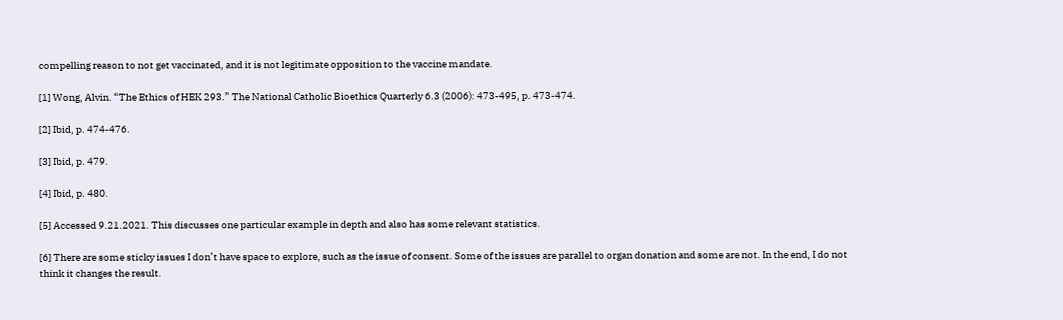compelling reason to not get vaccinated, and it is not legitimate opposition to the vaccine mandate.

[1] Wong, Alvin. “The Ethics of HEK 293.” The National Catholic Bioethics Quarterly 6.3 (2006): 473-495, p. 473-474.

[2] Ibid, p. 474-476.

[3] Ibid, p. 479.

[4] Ibid, p. 480.

[5] Accessed 9.21.2021. This discusses one particular example in depth and also has some relevant statistics.

[6] There are some sticky issues I don’t have space to explore, such as the issue of consent. Some of the issues are parallel to organ donation and some are not. In the end, I do not think it changes the result.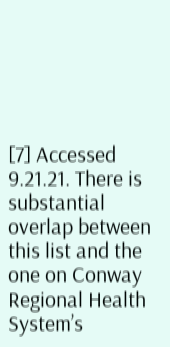[7] Accessed 9.21.21. There is substantial overlap between this list and the one on Conway Regional Health System’s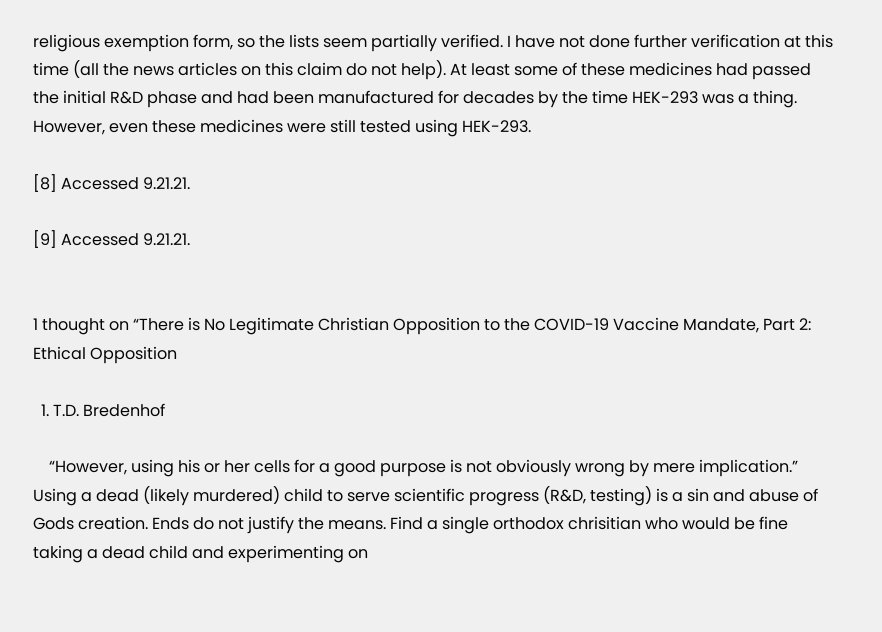religious exemption form, so the lists seem partially verified. I have not done further verification at this time (all the news articles on this claim do not help). At least some of these medicines had passed the initial R&D phase and had been manufactured for decades by the time HEK-293 was a thing. However, even these medicines were still tested using HEK-293.

[8] Accessed 9.21.21.

[9] Accessed 9.21.21.


1 thought on “There is No Legitimate Christian Opposition to the COVID-19 Vaccine Mandate, Part 2: Ethical Opposition

  1. T.D. Bredenhof

    “However, using his or her cells for a good purpose is not obviously wrong by mere implication.” Using a dead (likely murdered) child to serve scientific progress (R&D, testing) is a sin and abuse of Gods creation. Ends do not justify the means. Find a single orthodox chrisitian who would be fine taking a dead child and experimenting on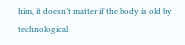him, it doesn’t matter if the body is old by technological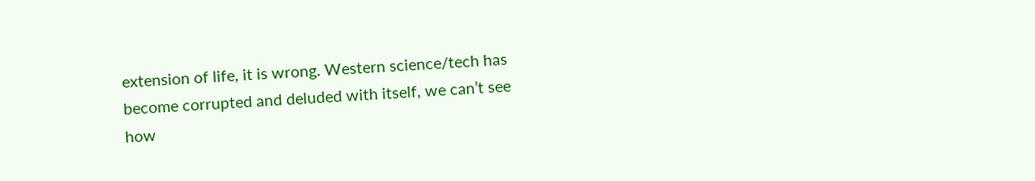extension of life, it is wrong. Western science/tech has become corrupted and deluded with itself, we can’t see how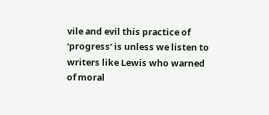vile and evil this practice of ‘progress’ is unless we listen to writers like Lewis who warned of moral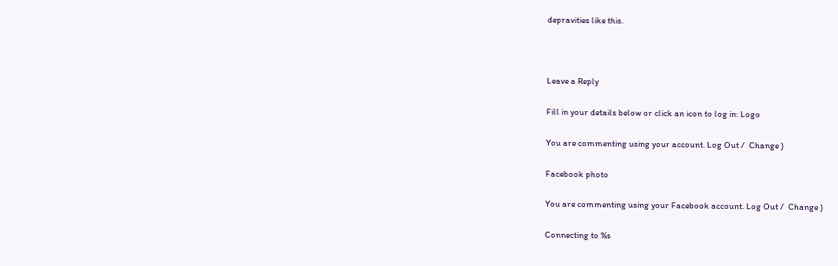depravities like this.



Leave a Reply

Fill in your details below or click an icon to log in: Logo

You are commenting using your account. Log Out /  Change )

Facebook photo

You are commenting using your Facebook account. Log Out /  Change )

Connecting to %s